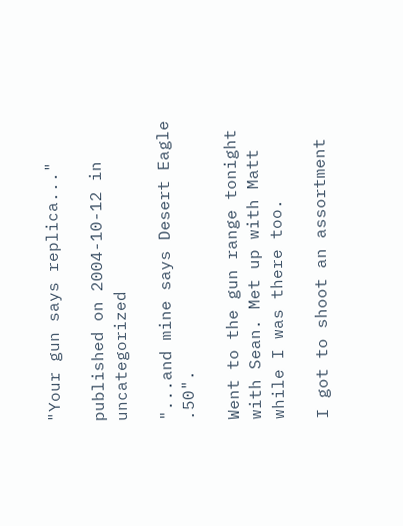"Your gun says replica..."

published on 2004-10-12 in uncategorized

"...and mine says Desert Eagle .50".

Went to the gun range tonight with Sean. Met up with Matt while I was there too.

I got to shoot an assortment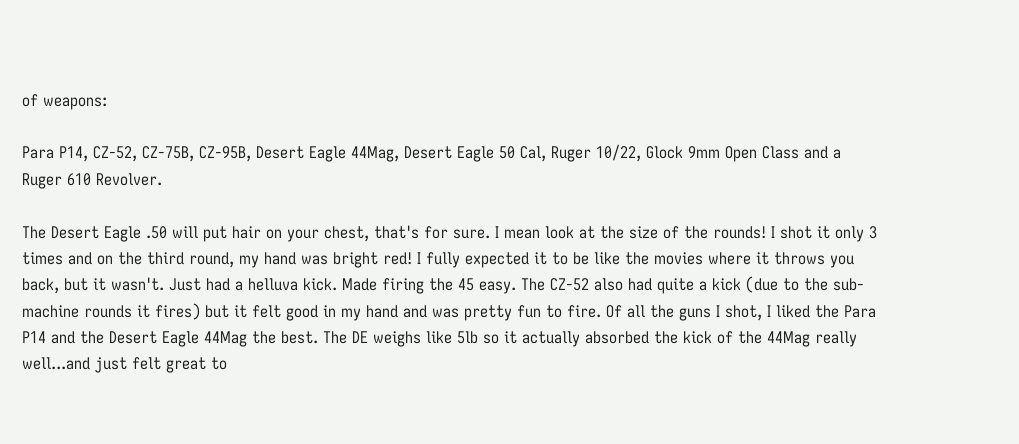of weapons:

Para P14, CZ-52, CZ-75B, CZ-95B, Desert Eagle 44Mag, Desert Eagle 50 Cal, Ruger 10/22, Glock 9mm Open Class and a Ruger 610 Revolver.

The Desert Eagle .50 will put hair on your chest, that's for sure. I mean look at the size of the rounds! I shot it only 3 times and on the third round, my hand was bright red! I fully expected it to be like the movies where it throws you back, but it wasn't. Just had a helluva kick. Made firing the 45 easy. The CZ-52 also had quite a kick (due to the sub-machine rounds it fires) but it felt good in my hand and was pretty fun to fire. Of all the guns I shot, I liked the Para P14 and the Desert Eagle 44Mag the best. The DE weighs like 5lb so it actually absorbed the kick of the 44Mag really well...and just felt great to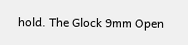hold. The Glock 9mm Open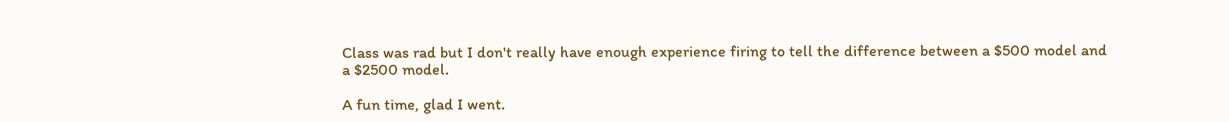Class was rad but I don't really have enough experience firing to tell the difference between a $500 model and a $2500 model.

A fun time, glad I went.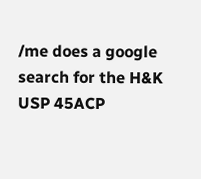/me does a google search for the H&K USP 45ACP